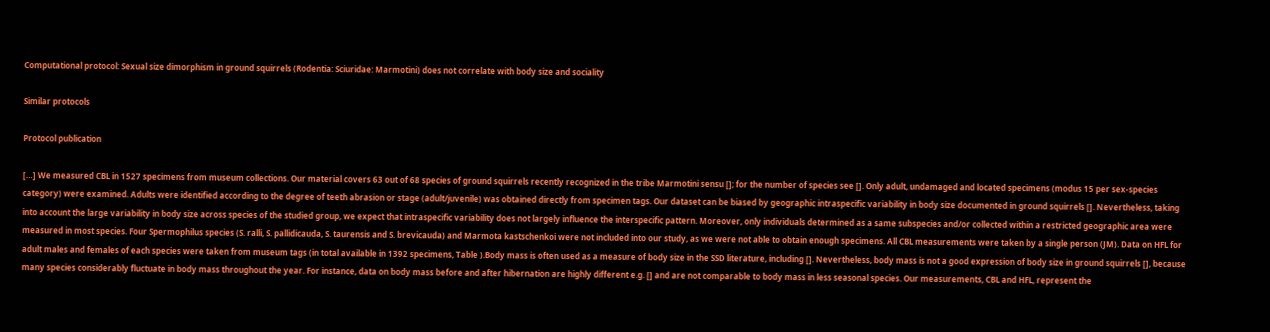Computational protocol: Sexual size dimorphism in ground squirrels (Rodentia: Sciuridae: Marmotini) does not correlate with body size and sociality

Similar protocols

Protocol publication

[…] We measured CBL in 1527 specimens from museum collections. Our material covers 63 out of 68 species of ground squirrels recently recognized in the tribe Marmotini sensu []; for the number of species see []. Only adult, undamaged and located specimens (modus 15 per sex-species category) were examined. Adults were identified according to the degree of teeth abrasion or stage (adult/juvenile) was obtained directly from specimen tags. Our dataset can be biased by geographic intraspecific variability in body size documented in ground squirrels []. Nevertheless, taking into account the large variability in body size across species of the studied group, we expect that intraspecific variability does not largely influence the interspecific pattern. Moreover, only individuals determined as a same subspecies and/or collected within a restricted geographic area were measured in most species. Four Spermophilus species (S. ralli, S. pallidicauda, S. taurensis and S. brevicauda) and Marmota kastschenkoi were not included into our study, as we were not able to obtain enough specimens. All CBL measurements were taken by a single person (JM). Data on HFL for adult males and females of each species were taken from museum tags (in total available in 1392 specimens, Table ).Body mass is often used as a measure of body size in the SSD literature, including []. Nevertheless, body mass is not a good expression of body size in ground squirrels [], because many species considerably fluctuate in body mass throughout the year. For instance, data on body mass before and after hibernation are highly different e.g. [] and are not comparable to body mass in less seasonal species. Our measurements, CBL and HFL, represent the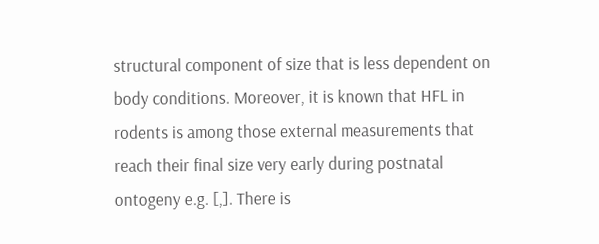structural component of size that is less dependent on body conditions. Moreover, it is known that HFL in rodents is among those external measurements that reach their final size very early during postnatal ontogeny e.g. [,]. There is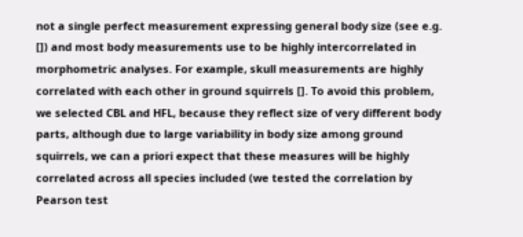not a single perfect measurement expressing general body size (see e.g. []) and most body measurements use to be highly intercorrelated in morphometric analyses. For example, skull measurements are highly correlated with each other in ground squirrels []. To avoid this problem, we selected CBL and HFL, because they reflect size of very different body parts, although due to large variability in body size among ground squirrels, we can a priori expect that these measures will be highly correlated across all species included (we tested the correlation by Pearson test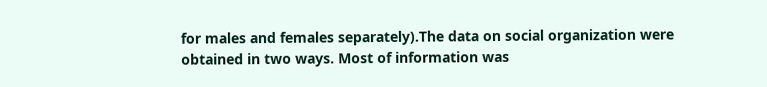for males and females separately).The data on social organization were obtained in two ways. Most of information was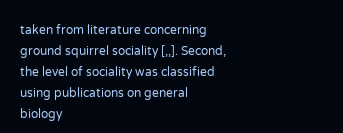taken from literature concerning ground squirrel sociality [,,]. Second, the level of sociality was classified using publications on general biology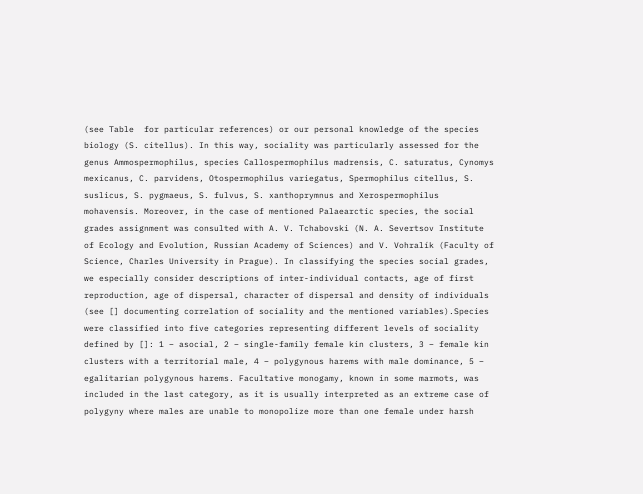(see Table  for particular references) or our personal knowledge of the species biology (S. citellus). In this way, sociality was particularly assessed for the genus Ammospermophilus, species Callospermophilus madrensis, C. saturatus, Cynomys mexicanus, C. parvidens, Otospermophilus variegatus, Spermophilus citellus, S. suslicus, S. pygmaeus, S. fulvus, S. xanthoprymnus and Xerospermophilus mohavensis. Moreover, in the case of mentioned Palaearctic species, the social grades assignment was consulted with A. V. Tchabovski (N. A. Severtsov Institute of Ecology and Evolution, Russian Academy of Sciences) and V. Vohralík (Faculty of Science, Charles University in Prague). In classifying the species social grades, we especially consider descriptions of inter-individual contacts, age of first reproduction, age of dispersal, character of dispersal and density of individuals (see [] documenting correlation of sociality and the mentioned variables).Species were classified into five categories representing different levels of sociality defined by []: 1 – asocial, 2 – single-family female kin clusters, 3 – female kin clusters with a territorial male, 4 – polygynous harems with male dominance, 5 – egalitarian polygynous harems. Facultative monogamy, known in some marmots, was included in the last category, as it is usually interpreted as an extreme case of polygyny where males are unable to monopolize more than one female under harsh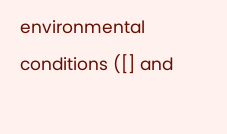environmental conditions ([] and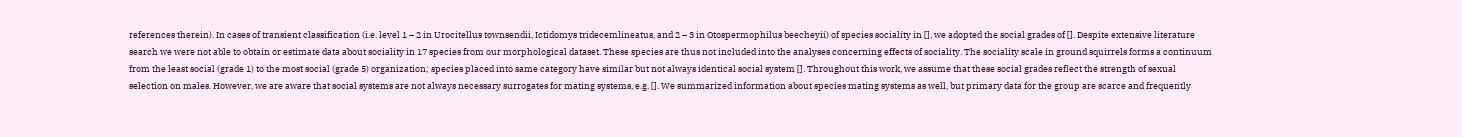references therein). In cases of transient classification (i.e. level 1 – 2 in Urocitellus townsendii, Ictidomys tridecemlineatus, and 2 – 3 in Otospermophilus beecheyii) of species sociality in [], we adopted the social grades of []. Despite extensive literature search we were not able to obtain or estimate data about sociality in 17 species from our morphological dataset. These species are thus not included into the analyses concerning effects of sociality. The sociality scale in ground squirrels forms a continuum from the least social (grade 1) to the most social (grade 5) organization; species placed into same category have similar but not always identical social system []. Throughout this work, we assume that these social grades reflect the strength of sexual selection on males. However, we are aware that social systems are not always necessary surrogates for mating systems, e.g. []. We summarized information about species mating systems as well, but primary data for the group are scarce and frequently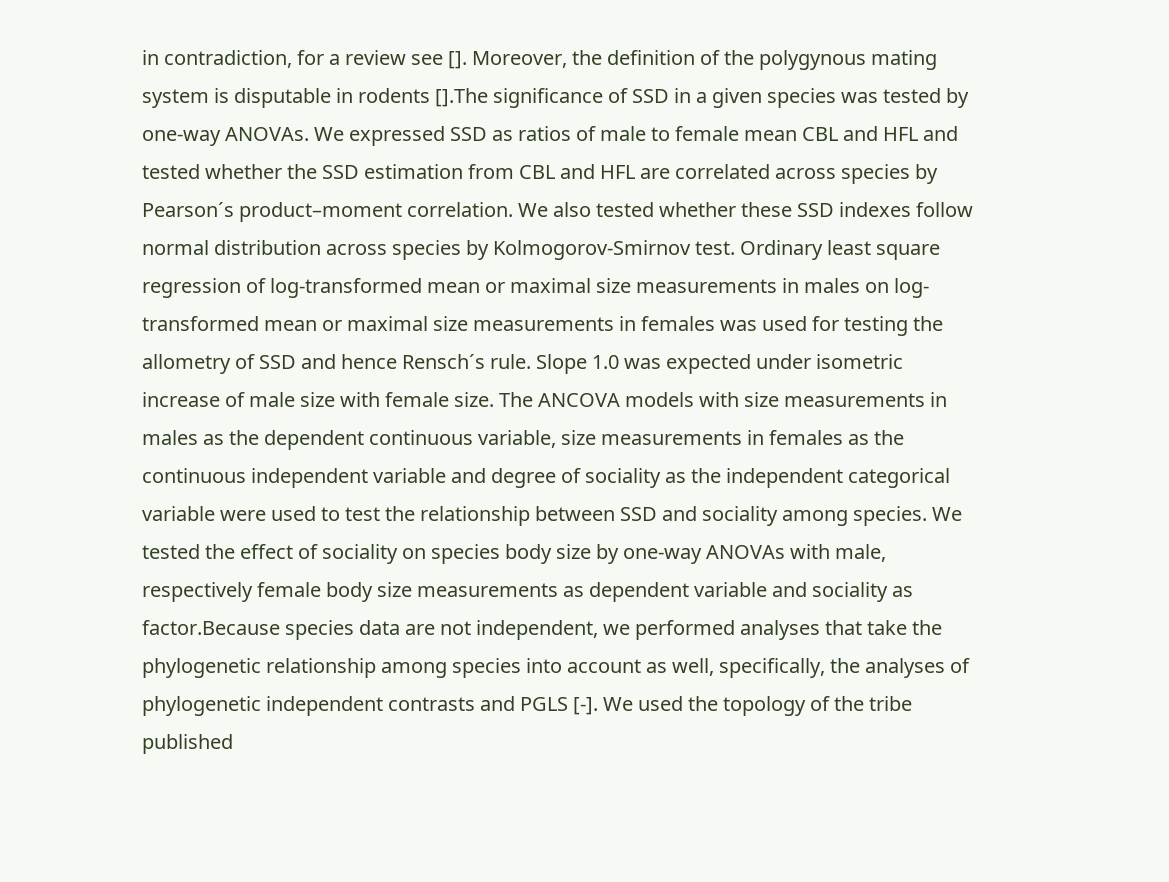in contradiction, for a review see []. Moreover, the definition of the polygynous mating system is disputable in rodents [].The significance of SSD in a given species was tested by one-way ANOVAs. We expressed SSD as ratios of male to female mean CBL and HFL and tested whether the SSD estimation from CBL and HFL are correlated across species by Pearson´s product–moment correlation. We also tested whether these SSD indexes follow normal distribution across species by Kolmogorov-Smirnov test. Ordinary least square regression of log-transformed mean or maximal size measurements in males on log-transformed mean or maximal size measurements in females was used for testing the allometry of SSD and hence Rensch´s rule. Slope 1.0 was expected under isometric increase of male size with female size. The ANCOVA models with size measurements in males as the dependent continuous variable, size measurements in females as the continuous independent variable and degree of sociality as the independent categorical variable were used to test the relationship between SSD and sociality among species. We tested the effect of sociality on species body size by one-way ANOVAs with male, respectively female body size measurements as dependent variable and sociality as factor.Because species data are not independent, we performed analyses that take the phylogenetic relationship among species into account as well, specifically, the analyses of phylogenetic independent contrasts and PGLS [-]. We used the topology of the tribe published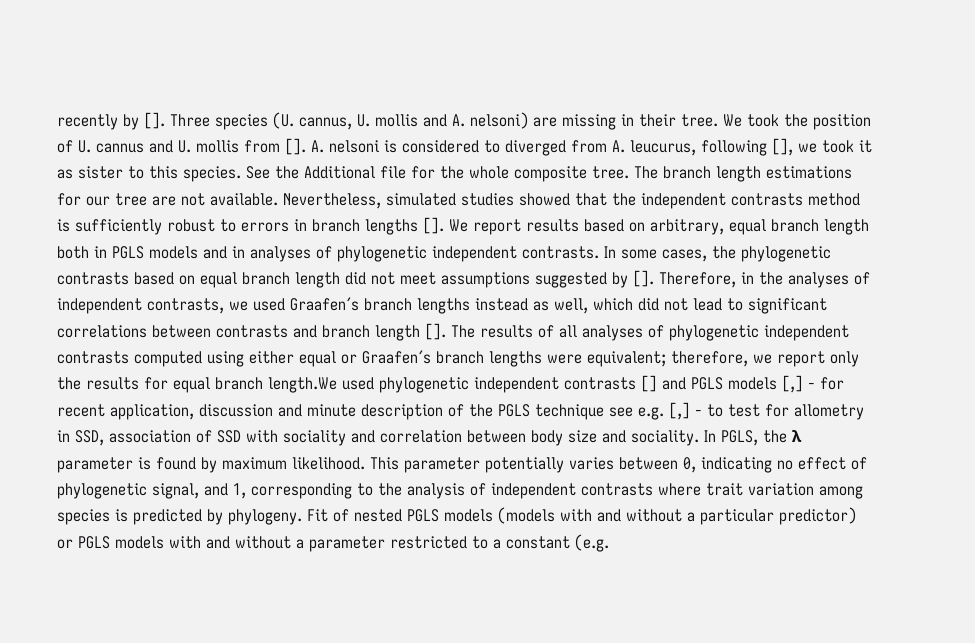recently by []. Three species (U. cannus, U. mollis and A. nelsoni) are missing in their tree. We took the position of U. cannus and U. mollis from []. A. nelsoni is considered to diverged from A. leucurus, following [], we took it as sister to this species. See the Additional file for the whole composite tree. The branch length estimations for our tree are not available. Nevertheless, simulated studies showed that the independent contrasts method is sufficiently robust to errors in branch lengths []. We report results based on arbitrary, equal branch length both in PGLS models and in analyses of phylogenetic independent contrasts. In some cases, the phylogenetic contrasts based on equal branch length did not meet assumptions suggested by []. Therefore, in the analyses of independent contrasts, we used Graafen´s branch lengths instead as well, which did not lead to significant correlations between contrasts and branch length []. The results of all analyses of phylogenetic independent contrasts computed using either equal or Graafen´s branch lengths were equivalent; therefore, we report only the results for equal branch length.We used phylogenetic independent contrasts [] and PGLS models [,] - for recent application, discussion and minute description of the PGLS technique see e.g. [,] - to test for allometry in SSD, association of SSD with sociality and correlation between body size and sociality. In PGLS, the λ parameter is found by maximum likelihood. This parameter potentially varies between 0, indicating no effect of phylogenetic signal, and 1, corresponding to the analysis of independent contrasts where trait variation among species is predicted by phylogeny. Fit of nested PGLS models (models with and without a particular predictor) or PGLS models with and without a parameter restricted to a constant (e.g.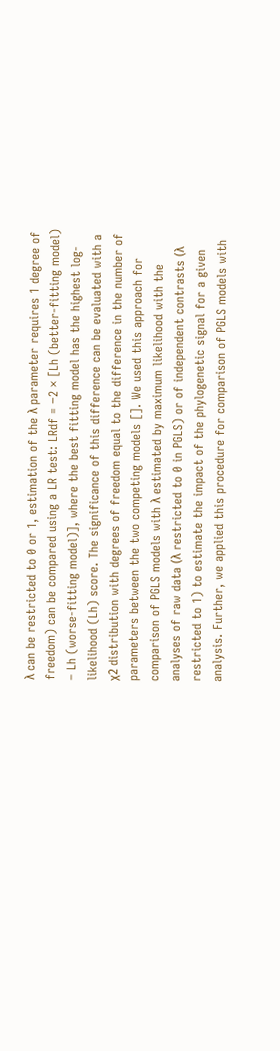λ can be restricted to 0 or 1, estimation of the λ parameter requires 1 degree of freedom) can be compared using a LR test: LRdf = −2 × [Lh (better-fitting model) – Lh (worse-fitting model)], where the best fitting model has the highest log-likelihood (Lh) score. The significance of this difference can be evaluated with a χ2 distribution with degrees of freedom equal to the difference in the number of parameters between the two competing models []. We used this approach for comparison of PGLS models with λ estimated by maximum likelihood with the analyses of raw data (λ restricted to 0 in PGLS) or of independent contrasts (λ restricted to 1) to estimate the impact of the phylogenetic signal for a given analysis. Further, we applied this procedure for comparison of PGLS models with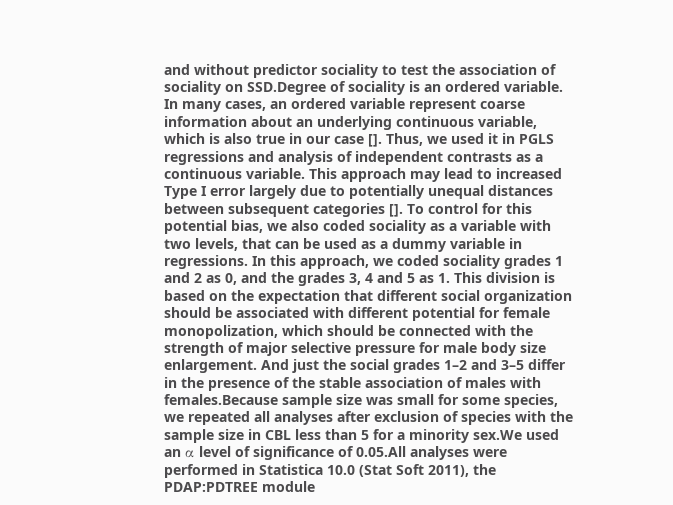and without predictor sociality to test the association of sociality on SSD.Degree of sociality is an ordered variable. In many cases, an ordered variable represent coarse information about an underlying continuous variable, which is also true in our case []. Thus, we used it in PGLS regressions and analysis of independent contrasts as a continuous variable. This approach may lead to increased Type I error largely due to potentially unequal distances between subsequent categories []. To control for this potential bias, we also coded sociality as a variable with two levels, that can be used as a dummy variable in regressions. In this approach, we coded sociality grades 1 and 2 as 0, and the grades 3, 4 and 5 as 1. This division is based on the expectation that different social organization should be associated with different potential for female monopolization, which should be connected with the strength of major selective pressure for male body size enlargement. And just the social grades 1–2 and 3–5 differ in the presence of the stable association of males with females.Because sample size was small for some species, we repeated all analyses after exclusion of species with the sample size in CBL less than 5 for a minority sex.We used an α level of significance of 0.05.All analyses were performed in Statistica 10.0 (Stat Soft 2011), the PDAP:PDTREE module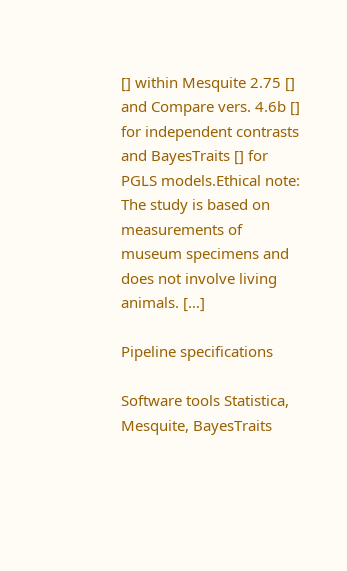[] within Mesquite 2.75 [] and Compare vers. 4.6b [] for independent contrasts and BayesTraits [] for PGLS models.Ethical note: The study is based on measurements of museum specimens and does not involve living animals. […]

Pipeline specifications

Software tools Statistica, Mesquite, BayesTraits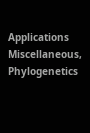Applications Miscellaneous, Phylogenetics